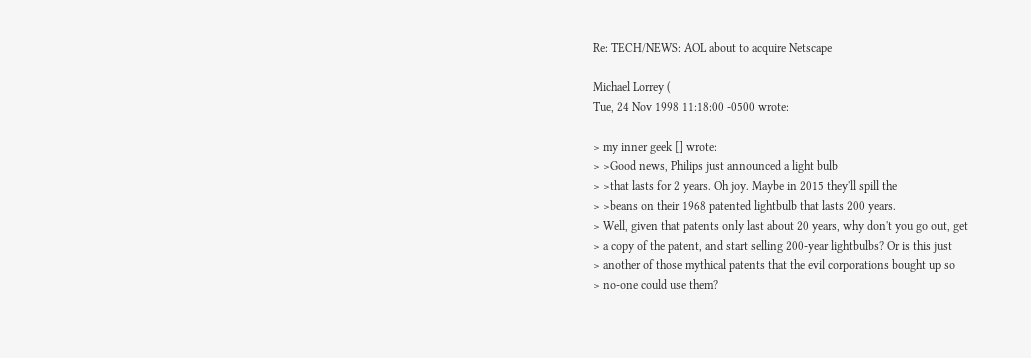Re: TECH/NEWS: AOL about to acquire Netscape

Michael Lorrey (
Tue, 24 Nov 1998 11:18:00 -0500 wrote:

> my inner geek [] wrote:
> >Good news, Philips just announced a light bulb
> >that lasts for 2 years. Oh joy. Maybe in 2015 they'll spill the
> >beans on their 1968 patented lightbulb that lasts 200 years.
> Well, given that patents only last about 20 years, why don't you go out, get
> a copy of the patent, and start selling 200-year lightbulbs? Or is this just
> another of those mythical patents that the evil corporations bought up so
> no-one could use them?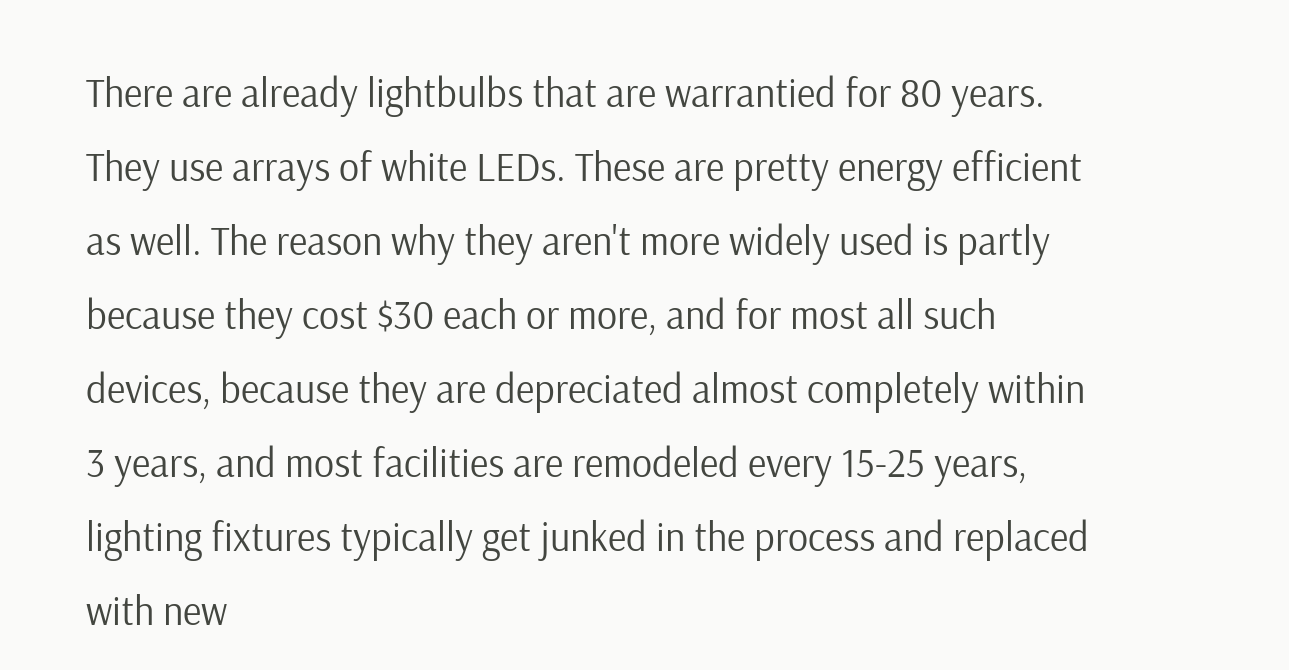There are already lightbulbs that are warrantied for 80 years. They use arrays of white LEDs. These are pretty energy efficient as well. The reason why they aren't more widely used is partly because they cost $30 each or more, and for most all such devices, because they are depreciated almost completely within 3 years, and most facilities are remodeled every 15-25 years, lighting fixtures typically get junked in the process and replaced with new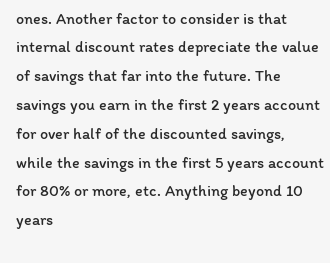ones. Another factor to consider is that internal discount rates depreciate the value of savings that far into the future. The savings you earn in the first 2 years account for over half of the discounted savings, while the savings in the first 5 years account for 80% or more, etc. Anything beyond 10 years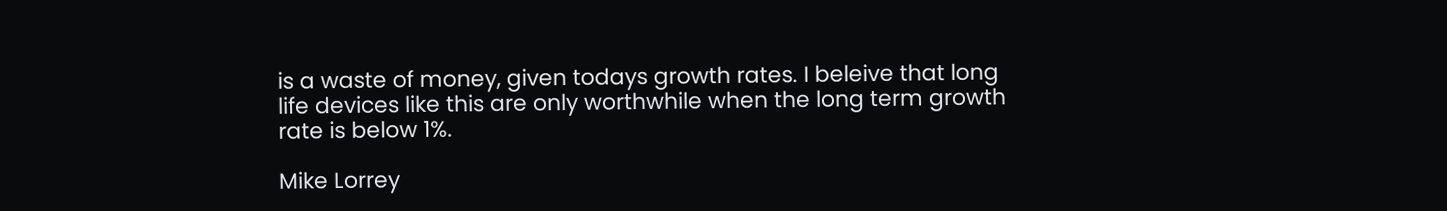is a waste of money, given todays growth rates. I beleive that long life devices like this are only worthwhile when the long term growth rate is below 1%.

Mike Lorrey